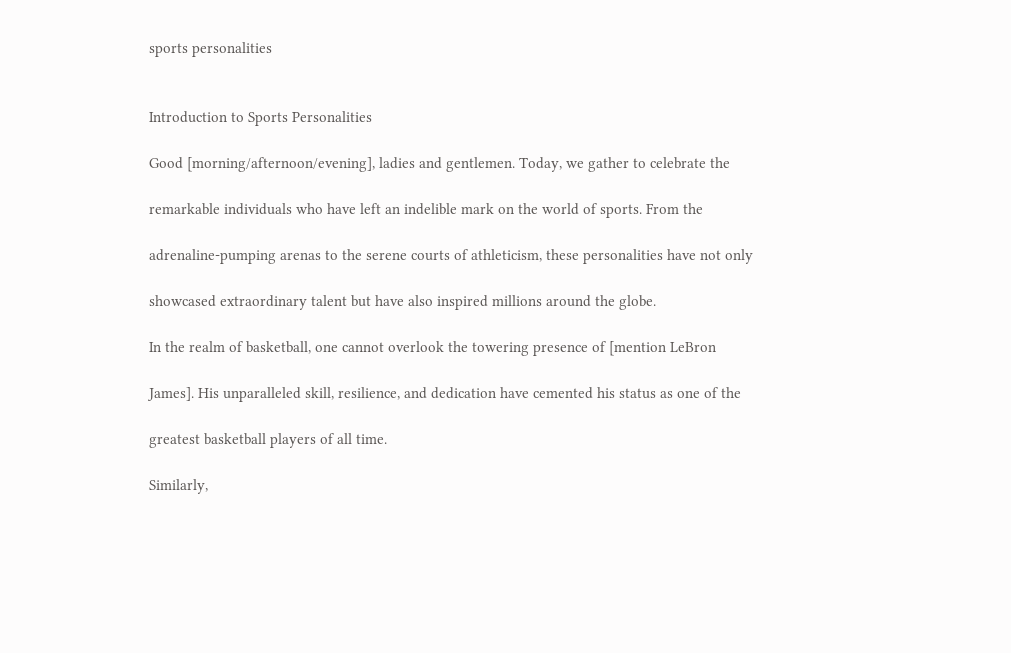sports personalities


Introduction to Sports Personalities

Good [morning/afternoon/evening], ladies and gentlemen. Today, we gather to celebrate the

remarkable individuals who have left an indelible mark on the world of sports. From the

adrenaline-pumping arenas to the serene courts of athleticism, these personalities have not only

showcased extraordinary talent but have also inspired millions around the globe.

In the realm of basketball, one cannot overlook the towering presence of [mention LeBron

James]. His unparalleled skill, resilience, and dedication have cemented his status as one of the

greatest basketball players of all time.

Similarly,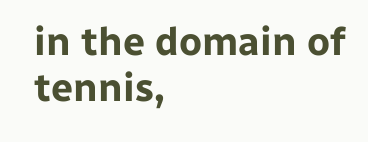in the domain of tennis,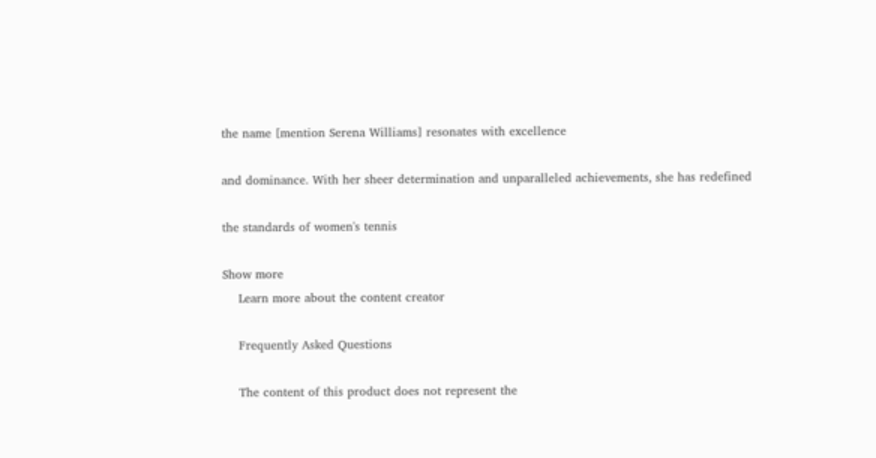the name [mention Serena Williams] resonates with excellence

and dominance. With her sheer determination and unparalleled achievements, she has redefined

the standards of women's tennis

Show more
    Learn more about the content creator

    Frequently Asked Questions

    The content of this product does not represent the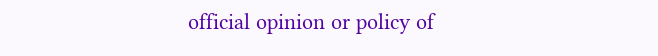official opinion or policy of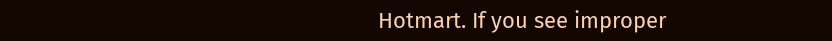Hotmart. If you see improper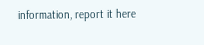information, report it here